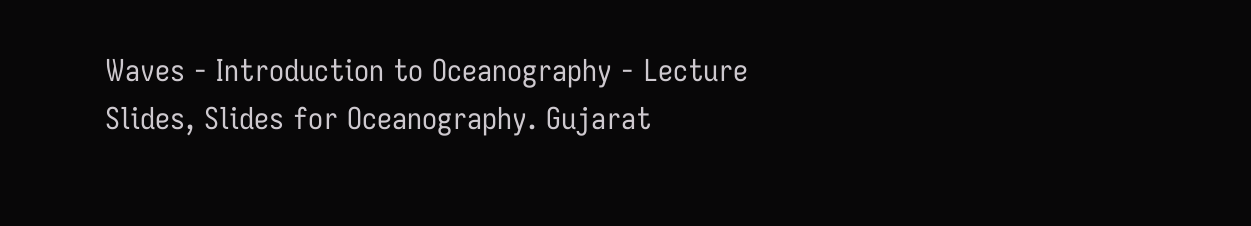Waves - Introduction to Oceanography - Lecture Slides, Slides for Oceanography. Gujarat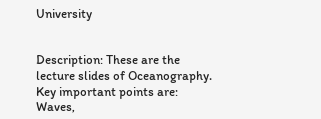University


Description: These are the lecture slides of Oceanography. Key important points are: Waves,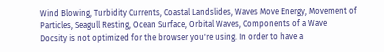Wind Blowing, Turbidity Currents, Coastal Landslides, Waves Move Energy, Movement of Particles, Seagull Resting, Ocean Surface, Orbital Waves, Components of a Wave
Docsity is not optimized for the browser you're using. In order to have a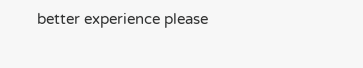better experience please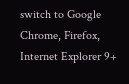switch to Google Chrome, Firefox, Internet Explorer 9+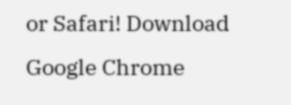or Safari! Download Google Chrome